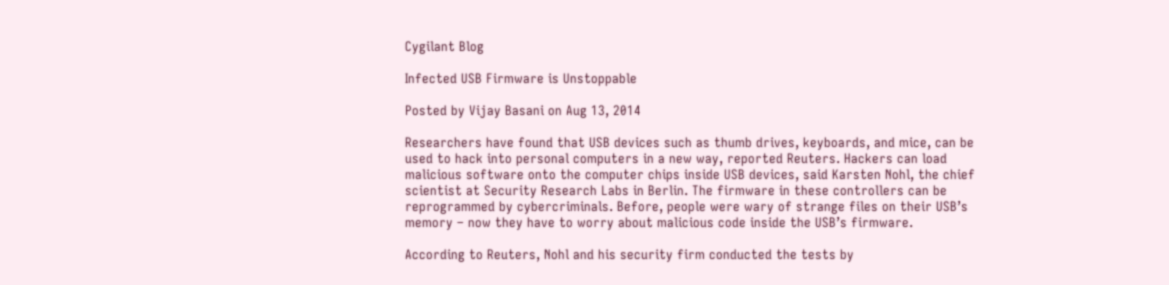Cygilant Blog

Infected USB Firmware is Unstoppable

Posted by Vijay Basani on Aug 13, 2014

Researchers have found that USB devices such as thumb drives, keyboards, and mice, can be used to hack into personal computers in a new way, reported Reuters. Hackers can load malicious software onto the computer chips inside USB devices, said Karsten Nohl, the chief scientist at Security Research Labs in Berlin. The firmware in these controllers can be reprogrammed by cybercriminals. Before, people were wary of strange files on their USB’s memory – now they have to worry about malicious code inside the USB’s firmware.

According to Reuters, Nohl and his security firm conducted the tests by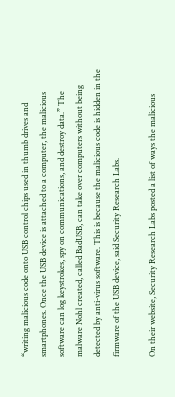“writing malicious code onto USB control chips used in thumb drives and smartphones. Once the USB device is attached to a computer, the malicious software can log keystrokes, spy on communications, and destroy data.” The malware Nohl created, called BadUSB, can take over computers without being detected by anti-virus software. This is because the malicious code is hidden in the firmware of the USB device, said Security Research Labs.

On their website, Security Research Labs posted a list of ways the malicious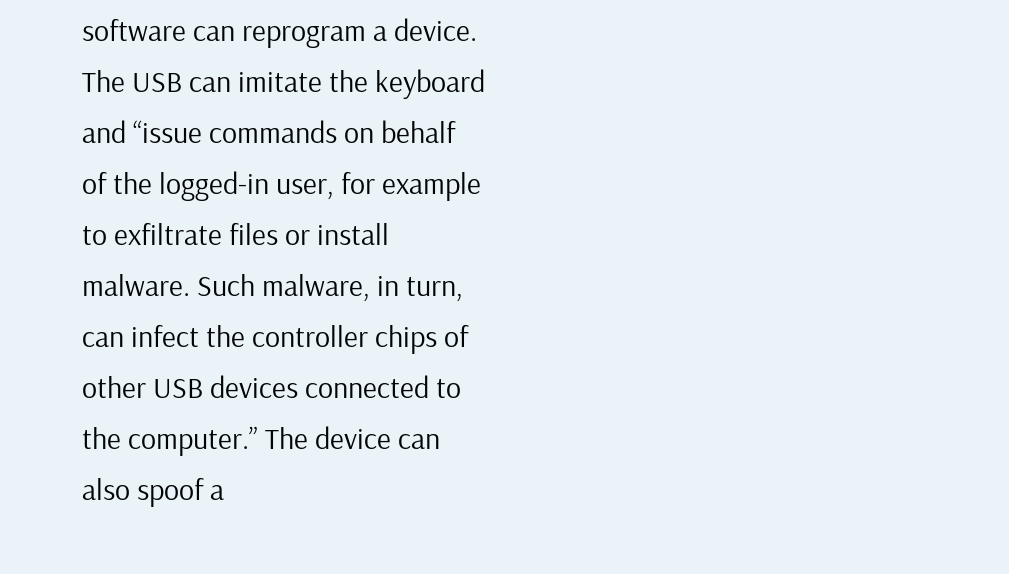software can reprogram a device. The USB can imitate the keyboard and “issue commands on behalf of the logged-in user, for example to exfiltrate files or install malware. Such malware, in turn, can infect the controller chips of other USB devices connected to the computer.” The device can also spoof a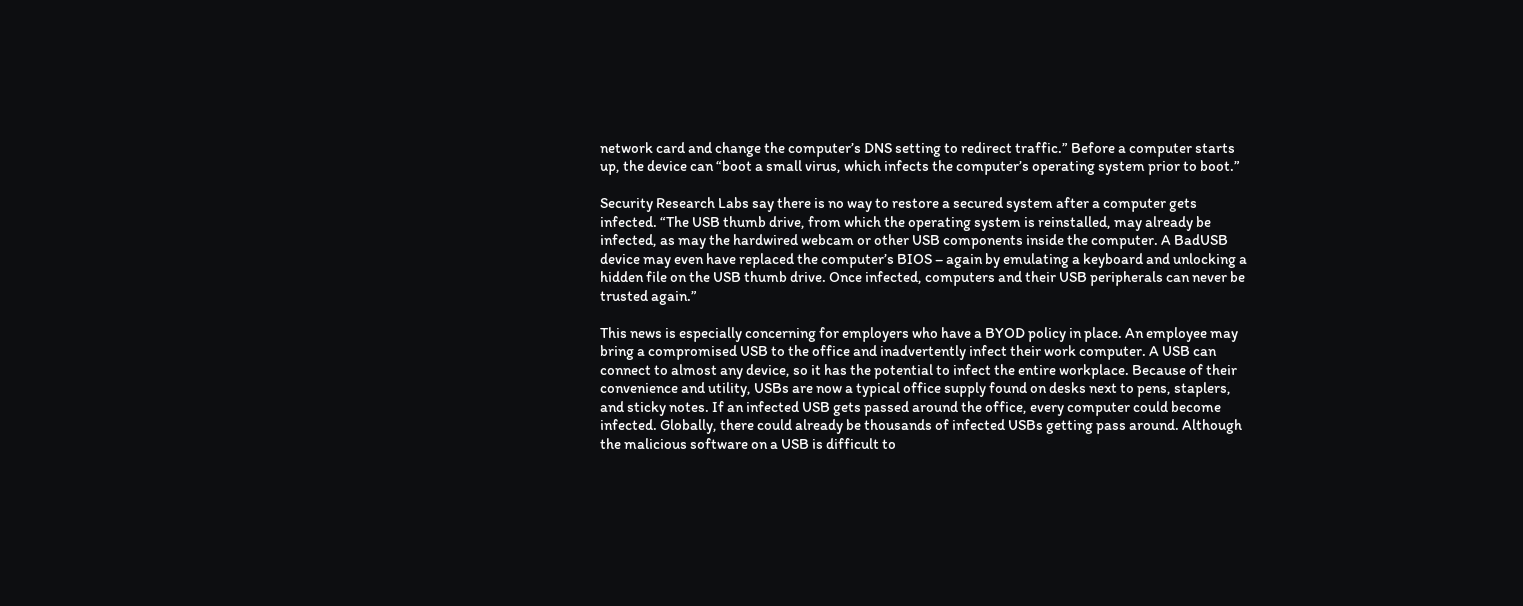network card and change the computer’s DNS setting to redirect traffic.” Before a computer starts up, the device can “boot a small virus, which infects the computer’s operating system prior to boot.”

Security Research Labs say there is no way to restore a secured system after a computer gets infected. “The USB thumb drive, from which the operating system is reinstalled, may already be infected, as may the hardwired webcam or other USB components inside the computer. A BadUSB device may even have replaced the computer’s BIOS – again by emulating a keyboard and unlocking a hidden file on the USB thumb drive. Once infected, computers and their USB peripherals can never be trusted again.”

This news is especially concerning for employers who have a BYOD policy in place. An employee may bring a compromised USB to the office and inadvertently infect their work computer. A USB can connect to almost any device, so it has the potential to infect the entire workplace. Because of their convenience and utility, USBs are now a typical office supply found on desks next to pens, staplers, and sticky notes. If an infected USB gets passed around the office, every computer could become infected. Globally, there could already be thousands of infected USBs getting pass around. Although the malicious software on a USB is difficult to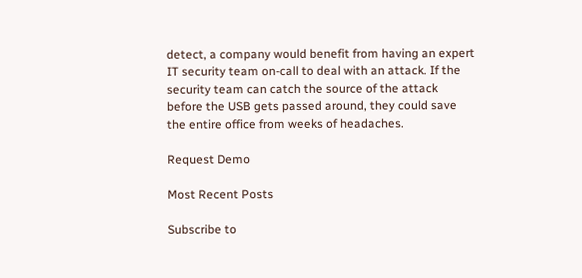detect, a company would benefit from having an expert IT security team on-call to deal with an attack. If the security team can catch the source of the attack before the USB gets passed around, they could save the entire office from weeks of headaches.

Request Demo

Most Recent Posts

Subscribe to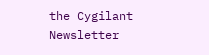the Cygilant Newsletter